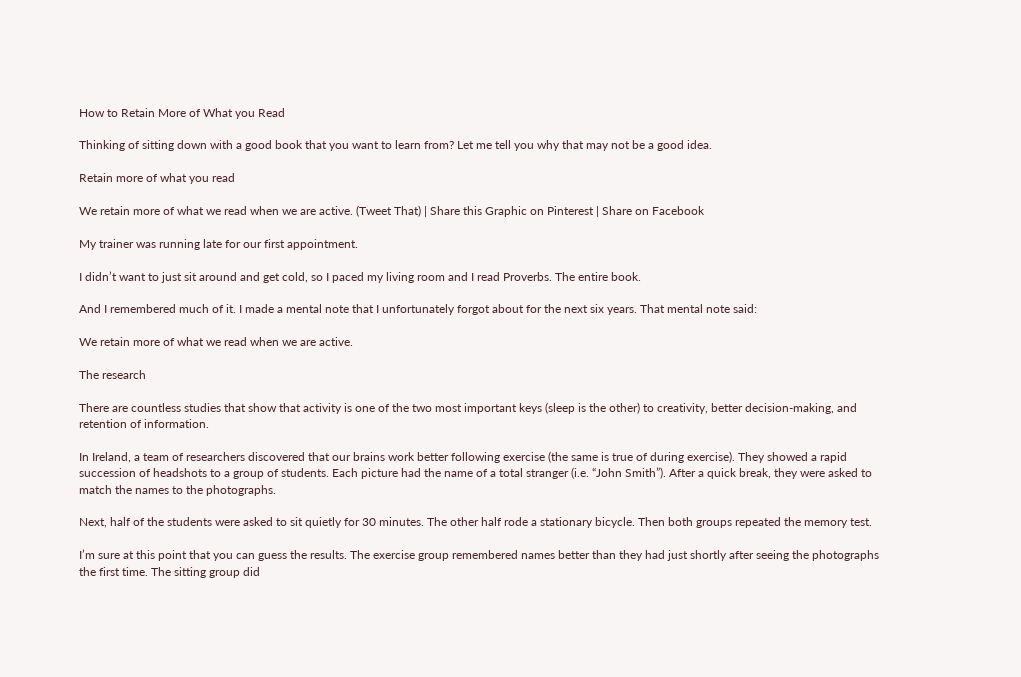How to Retain More of What you Read

Thinking of sitting down with a good book that you want to learn from? Let me tell you why that may not be a good idea.

Retain more of what you read

We retain more of what we read when we are active. (Tweet That) | Share this Graphic on Pinterest | Share on Facebook

My trainer was running late for our first appointment.

I didn’t want to just sit around and get cold, so I paced my living room and I read Proverbs. The entire book.

And I remembered much of it. I made a mental note that I unfortunately forgot about for the next six years. That mental note said:

We retain more of what we read when we are active.

The research

There are countless studies that show that activity is one of the two most important keys (sleep is the other) to creativity, better decision-making, and retention of information.

In Ireland, a team of researchers discovered that our brains work better following exercise (the same is true of during exercise). They showed a rapid succession of headshots to a group of students. Each picture had the name of a total stranger (i.e. “John Smith”). After a quick break, they were asked to match the names to the photographs.

Next, half of the students were asked to sit quietly for 30 minutes. The other half rode a stationary bicycle. Then both groups repeated the memory test.

I’m sure at this point that you can guess the results. The exercise group remembered names better than they had just shortly after seeing the photographs the first time. The sitting group did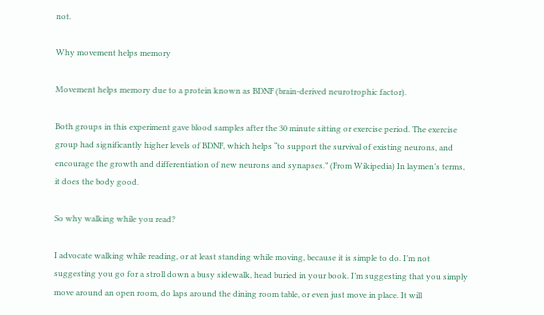not.

Why movement helps memory

Movement helps memory due to a protein known as BDNF (brain-derived neurotrophic factor).

Both groups in this experiment gave blood samples after the 30 minute sitting or exercise period. The exercise group had significantly higher levels of BDNF, which helps “to support the survival of existing neurons, and encourage the growth and differentiation of new neurons and synapses.” (From Wikipedia) In laymen’s terms, it does the body good.

So why walking while you read?

I advocate walking while reading, or at least standing while moving, because it is simple to do. I’m not suggesting you go for a stroll down a busy sidewalk, head buried in your book. I’m suggesting that you simply move around an open room, do laps around the dining room table, or even just move in place. It will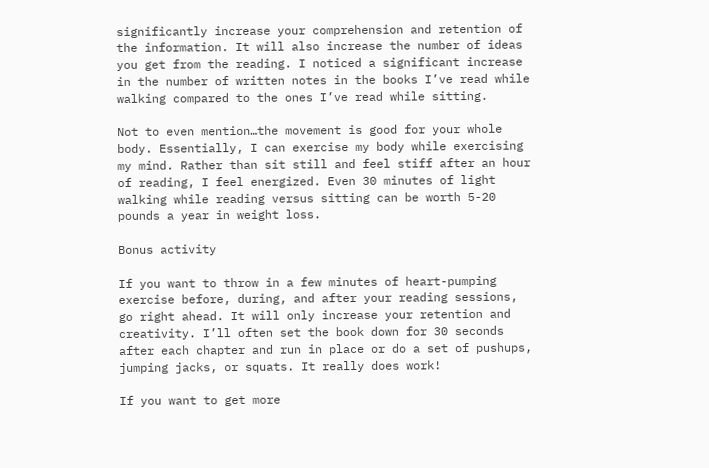significantly increase your comprehension and retention of the information. It will also increase the number of ideas you get from the reading. I noticed a significant increase in the number of written notes in the books I’ve read while walking compared to the ones I’ve read while sitting.

Not to even mention…the movement is good for your whole body. Essentially, I can exercise my body while exercising my mind. Rather than sit still and feel stiff after an hour of reading, I feel energized. Even 30 minutes of light walking while reading versus sitting can be worth 5-20 pounds a year in weight loss.

Bonus activity

If you want to throw in a few minutes of heart-pumping exercise before, during, and after your reading sessions, go right ahead. It will only increase your retention and creativity. I’ll often set the book down for 30 seconds after each chapter and run in place or do a set of pushups, jumping jacks, or squats. It really does work!

If you want to get more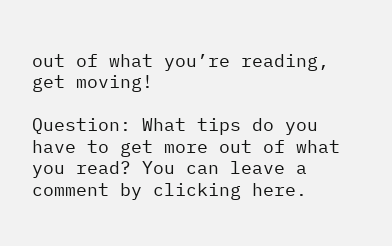out of what you’re reading, get moving!

Question: What tips do you have to get more out of what you read? You can leave a comment by clicking here.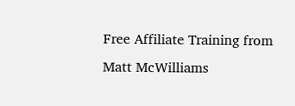Free Affiliate Training from Matt McWilliams